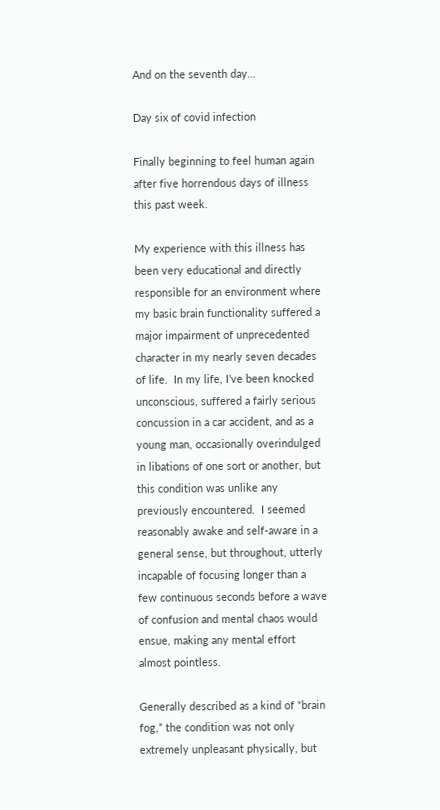And on the seventh day…

Day six of covid infection

Finally beginning to feel human again after five horrendous days of illness this past week.

My experience with this illness has been very educational and directly responsible for an environment where my basic brain functionality suffered a major impairment of unprecedented character in my nearly seven decades of life.  In my life, I’ve been knocked unconscious, suffered a fairly serious concussion in a car accident, and as a young man, occasionally overindulged in libations of one sort or another, but this condition was unlike any previously encountered.  I seemed reasonably awake and self-aware in a general sense, but throughout, utterly incapable of focusing longer than a few continuous seconds before a wave of confusion and mental chaos would ensue, making any mental effort almost pointless.

Generally described as a kind of “brain fog,” the condition was not only extremely unpleasant physically, but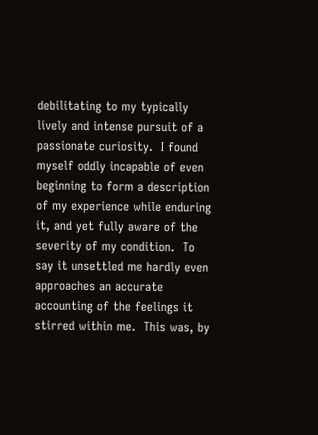debilitating to my typically lively and intense pursuit of a passionate curiosity.  I found myself oddly incapable of even beginning to form a description of my experience while enduring it, and yet fully aware of the severity of my condition.  To say it unsettled me hardly even approaches an accurate accounting of the feelings it stirred within me.  This was, by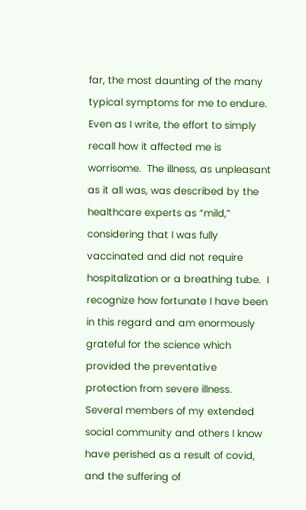far, the most daunting of the many typical symptoms for me to endure.  Even as I write, the effort to simply recall how it affected me is worrisome.  The illness, as unpleasant as it all was, was described by the healthcare experts as “mild,” considering that I was fully vaccinated and did not require hospitalization or a breathing tube.  I recognize how fortunate I have been in this regard and am enormously grateful for the science which provided the preventative protection from severe illness. Several members of my extended social community and others I know have perished as a result of covid, and the suffering of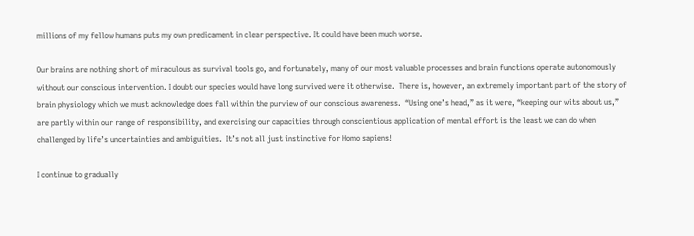millions of my fellow humans puts my own predicament in clear perspective. It could have been much worse.

Our brains are nothing short of miraculous as survival tools go, and fortunately, many of our most valuable processes and brain functions operate autonomously without our conscious intervention. I doubt our species would have long survived were it otherwise.  There is, however, an extremely important part of the story of brain physiology which we must acknowledge does fall within the purview of our conscious awareness.  “Using one’s head,” as it were, “keeping our wits about us,” are partly within our range of responsibility, and exercising our capacities through conscientious application of mental effort is the least we can do when challenged by life’s uncertainties and ambiguities.  It’s not all just instinctive for Homo sapiens!

I continue to gradually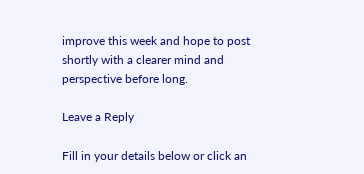improve this week and hope to post shortly with a clearer mind and perspective before long.

Leave a Reply

Fill in your details below or click an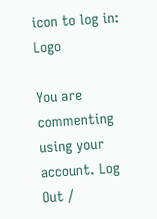icon to log in: Logo

You are commenting using your account. Log Out /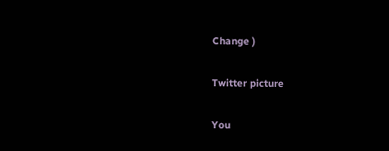Change )

Twitter picture

You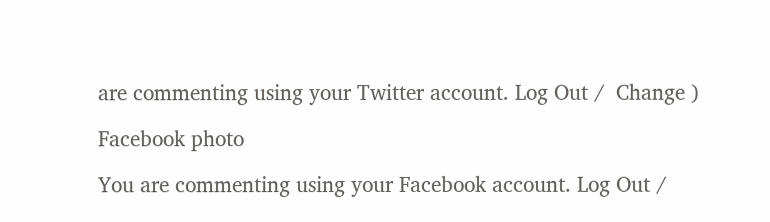are commenting using your Twitter account. Log Out /  Change )

Facebook photo

You are commenting using your Facebook account. Log Out /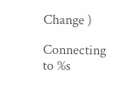Change )

Connecting to %s